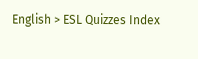English > ESL Quizzes Index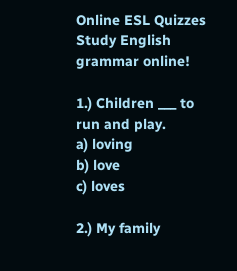Online ESL Quizzes
Study English grammar online!

1.) Children ___ to run and play.
a) loving
b) love
c) loves

2.) My family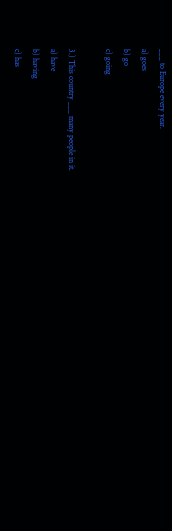___ to Europe every year.
a) goes
b) go
c) going

3.) This country ___ many people in it.
a) have
b) having
c) has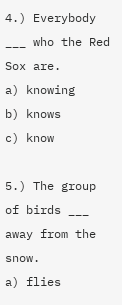4.) Everybody ___ who the Red Sox are.
a) knowing
b) knows
c) know

5.) The group of birds ___ away from the snow.
a) flies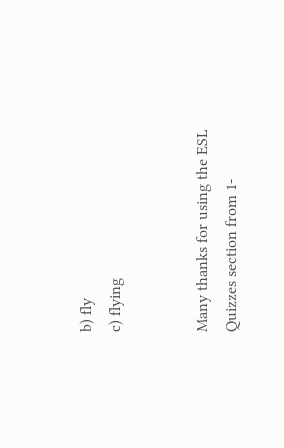b) fly
c) flying


Many thanks for using the ESL Quizzes section from 1-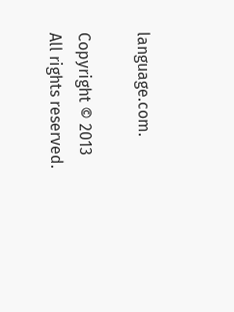language.com.

Copyright © 2013 All rights reserved.